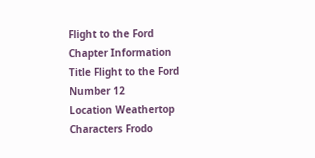Flight to the Ford
Chapter Information
Title Flight to the Ford
Number 12
Location Weathertop
Characters Frodo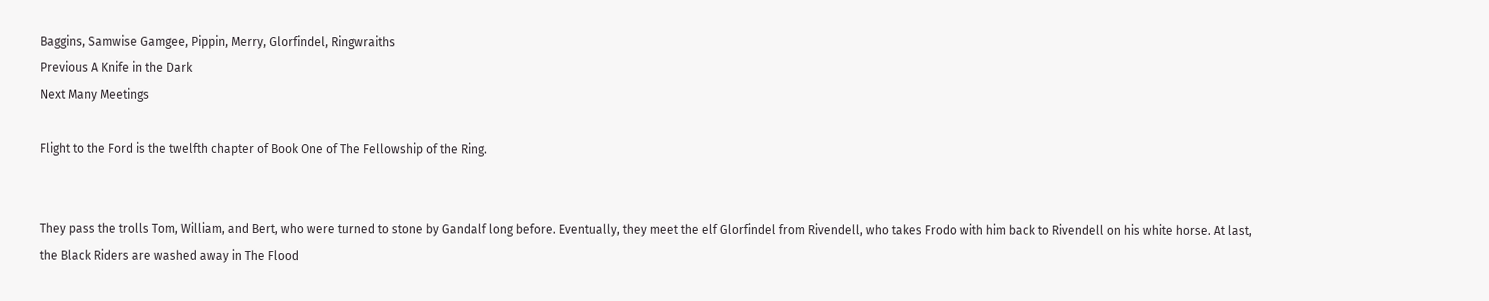Baggins, Samwise Gamgee, Pippin, Merry, Glorfindel, Ringwraiths
Previous A Knife in the Dark
Next Many Meetings

Flight to the Ford is the twelfth chapter of Book One of The Fellowship of the Ring.


They pass the trolls Tom, William, and Bert, who were turned to stone by Gandalf long before. Eventually, they meet the elf Glorfindel from Rivendell, who takes Frodo with him back to Rivendell on his white horse. At last, the Black Riders are washed away in The Flood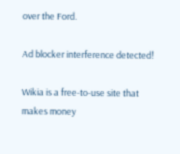over the Ford.

Ad blocker interference detected!

Wikia is a free-to-use site that makes money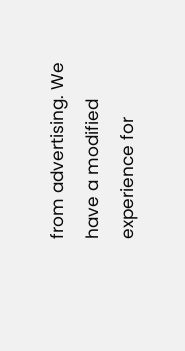from advertising. We have a modified experience for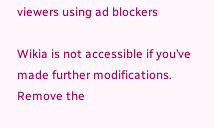viewers using ad blockers

Wikia is not accessible if you’ve made further modifications. Remove the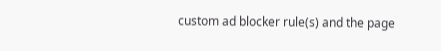custom ad blocker rule(s) and the page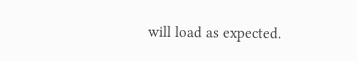will load as expected.